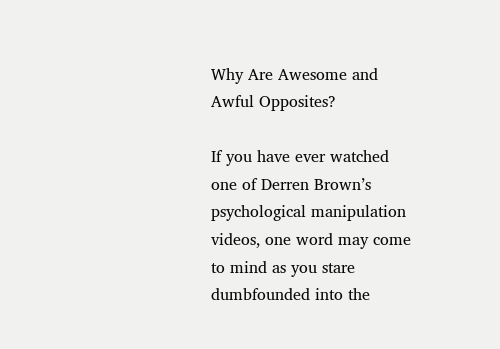Why Are Awesome and Awful Opposites?

If you have ever watched one of Derren Brown’s psychological manipulation videos, one word may come to mind as you stare dumbfounded into the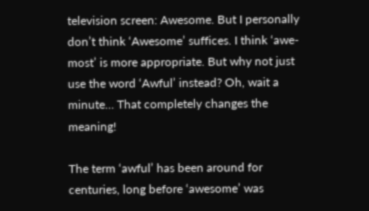television screen: Awesome. But I personally don’t think ‘Awesome’ suffices. I think ‘awe-most’ is more appropriate. But why not just use the word ‘Awful’ instead? Oh, wait a minute… That completely changes the meaning!

The term ‘awful’ has been around for centuries, long before ‘awesome’ was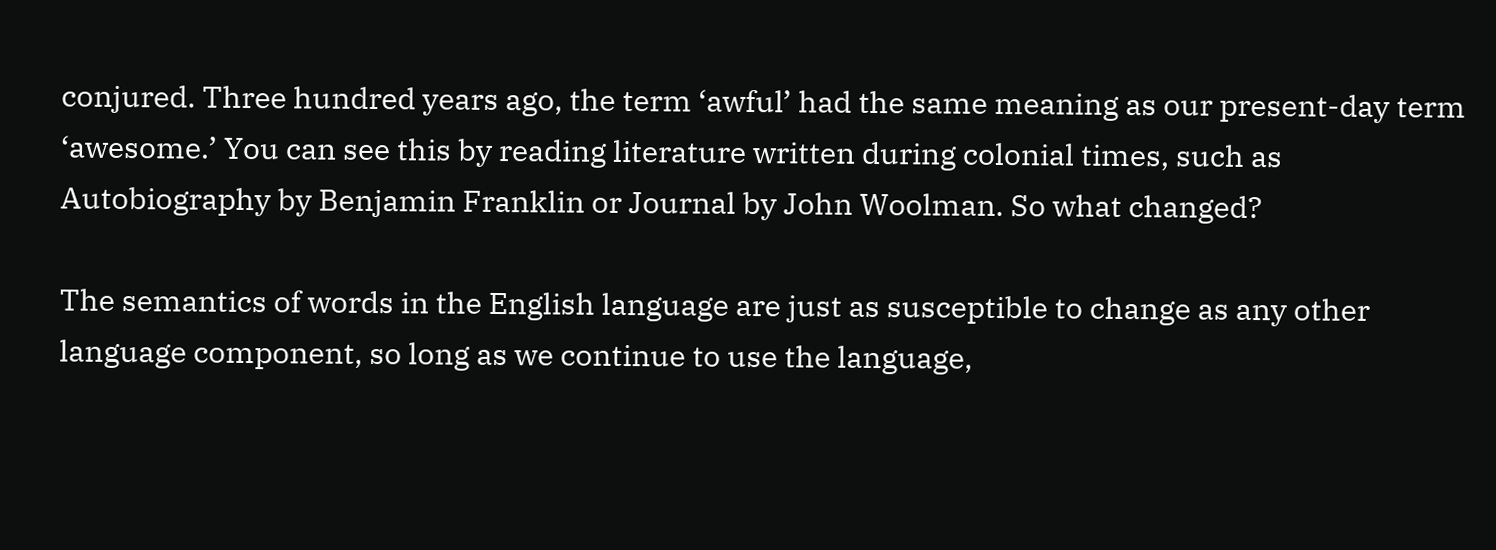conjured. Three hundred years ago, the term ‘awful’ had the same meaning as our present-day term ‘awesome.’ You can see this by reading literature written during colonial times, such as Autobiography by Benjamin Franklin or Journal by John Woolman. So what changed?

The semantics of words in the English language are just as susceptible to change as any other language component, so long as we continue to use the language,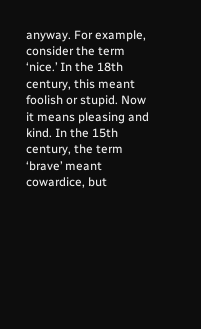anyway. For example, consider the term ‘nice.’ In the 18th century, this meant foolish or stupid. Now it means pleasing and kind. In the 15th century, the term ‘brave’ meant cowardice, but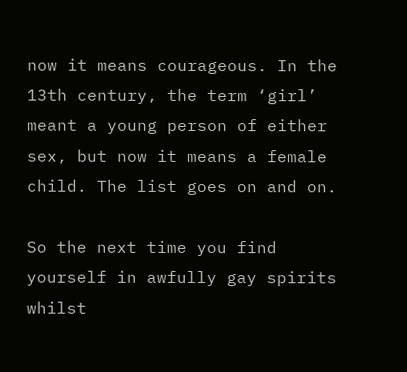now it means courageous. In the 13th century, the term ‘girl’ meant a young person of either sex, but now it means a female child. The list goes on and on.

So the next time you find yourself in awfully gay spirits whilst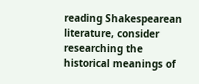reading Shakespearean literature, consider researching the historical meanings of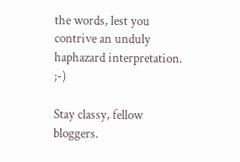the words, lest you contrive an unduly haphazard interpretation. ;-)

Stay classy, fellow bloggers.